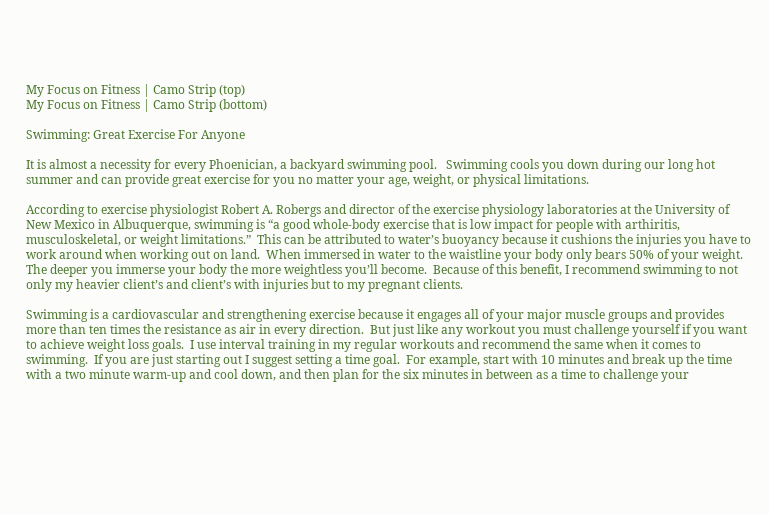My Focus on Fitness | Camo Strip (top)
My Focus on Fitness | Camo Strip (bottom)

Swimming: Great Exercise For Anyone

It is almost a necessity for every Phoenician, a backyard swimming pool.   Swimming cools you down during our long hot summer and can provide great exercise for you no matter your age, weight, or physical limitations.

According to exercise physiologist Robert A. Robergs and director of the exercise physiology laboratories at the University of New Mexico in Albuquerque, swimming is “a good whole-body exercise that is low impact for people with arthiritis, musculoskeletal, or weight limitations.”  This can be attributed to water’s buoyancy because it cushions the injuries you have to work around when working out on land.  When immersed in water to the waistline your body only bears 50% of your weight.  The deeper you immerse your body the more weightless you’ll become.  Because of this benefit, I recommend swimming to not only my heavier client’s and client’s with injuries but to my pregnant clients.

Swimming is a cardiovascular and strengthening exercise because it engages all of your major muscle groups and provides more than ten times the resistance as air in every direction.  But just like any workout you must challenge yourself if you want to achieve weight loss goals.  I use interval training in my regular workouts and recommend the same when it comes to swimming.  If you are just starting out I suggest setting a time goal.  For example, start with 10 minutes and break up the time with a two minute warm-up and cool down, and then plan for the six minutes in between as a time to challenge your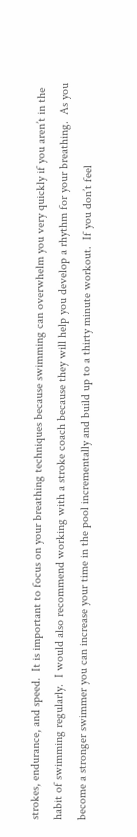strokes, endurance, and speed.  It is important to focus on your breathing techniques because swimming can overwhelm you very quickly if you aren’t in the habit of swimming regularly.  I would also recommend working with a stroke coach because they will help you develop a rhythm for your breathing.  As you become a stronger swimmer you can increase your time in the pool incrementally and build up to a thirty minute workout.  If you don’t feel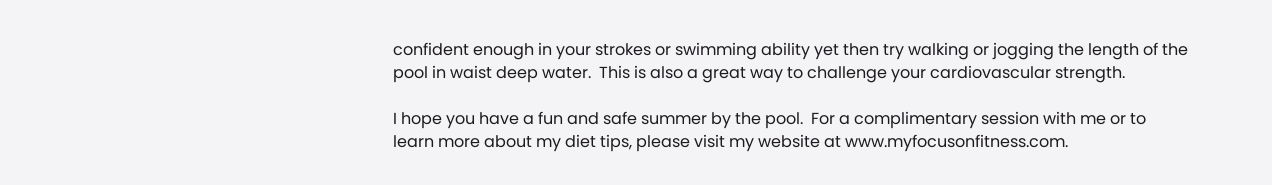confident enough in your strokes or swimming ability yet then try walking or jogging the length of the pool in waist deep water.  This is also a great way to challenge your cardiovascular strength.

I hope you have a fun and safe summer by the pool.  For a complimentary session with me or to learn more about my diet tips, please visit my website at www.myfocusonfitness.com.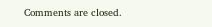Comments are closed.